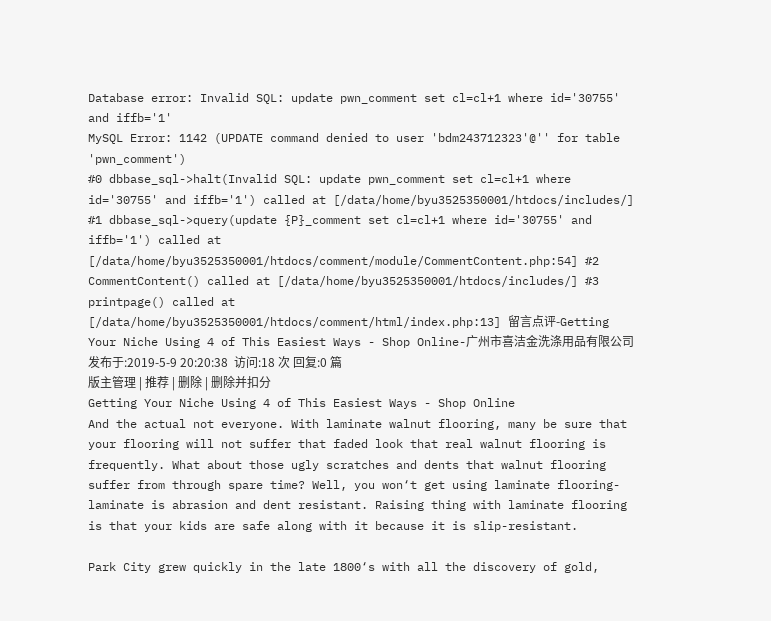Database error: Invalid SQL: update pwn_comment set cl=cl+1 where id='30755' and iffb='1'
MySQL Error: 1142 (UPDATE command denied to user 'bdm243712323'@'' for table 'pwn_comment')
#0 dbbase_sql->halt(Invalid SQL: update pwn_comment set cl=cl+1 where id='30755' and iffb='1') called at [/data/home/byu3525350001/htdocs/includes/] #1 dbbase_sql->query(update {P}_comment set cl=cl+1 where id='30755' and iffb='1') called at [/data/home/byu3525350001/htdocs/comment/module/CommentContent.php:54] #2 CommentContent() called at [/data/home/byu3525350001/htdocs/includes/] #3 printpage() called at [/data/home/byu3525350001/htdocs/comment/html/index.php:13] 留言点评-Getting Your Niche Using 4 of This Easiest Ways - Shop Online-广州市喜洁金洗涤用品有限公司
发布于:2019-5-9 20:20:38  访问:18 次 回复:0 篇
版主管理 | 推荐 | 删除 | 删除并扣分
Getting Your Niche Using 4 of This Easiest Ways - Shop Online
And the actual not everyone. With laminate walnut flooring, many be sure that your flooring will not suffer that faded look that real walnut flooring is frequently. What about those ugly scratches and dents that walnut flooring suffer from through spare time? Well, you won‘t get using laminate flooring-laminate is abrasion and dent resistant. Raising thing with laminate flooring is that your kids are safe along with it because it is slip-resistant.

Park City grew quickly in the late 1800‘s with all the discovery of gold,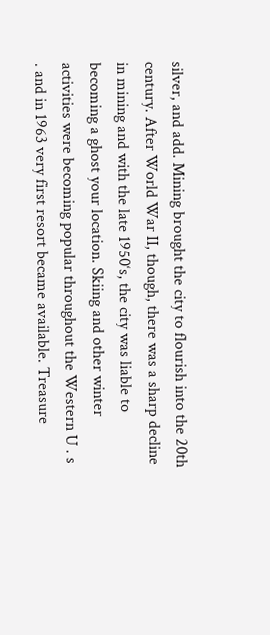silver, and add. Mining brought the city to flourish into the 20th century. After World War II, though, there was a sharp decline in mining and with the late 1950‘s, the city was liable to becoming a ghost your location. Skiing and other winter activities were becoming popular throughout the Western U . s . and in 1963 very first resort became available. Treasure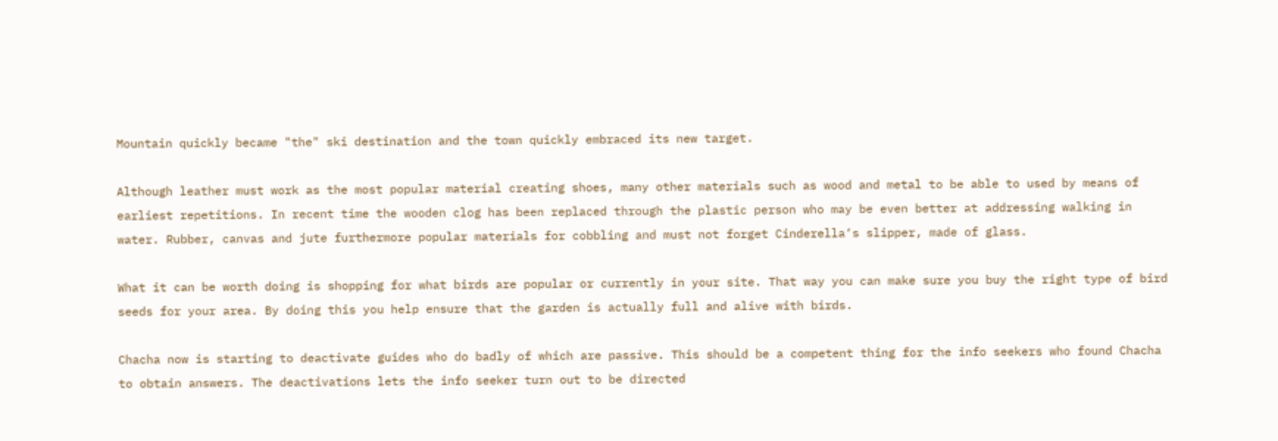Mountain quickly became "the" ski destination and the town quickly embraced its new target.

Although leather must work as the most popular material creating shoes, many other materials such as wood and metal to be able to used by means of earliest repetitions. In recent time the wooden clog has been replaced through the plastic person who may be even better at addressing walking in water. Rubber, canvas and jute furthermore popular materials for cobbling and must not forget Cinderella‘s slipper, made of glass.

What it can be worth doing is shopping for what birds are popular or currently in your site. That way you can make sure you buy the right type of bird seeds for your area. By doing this you help ensure that the garden is actually full and alive with birds.

Chacha now is starting to deactivate guides who do badly of which are passive. This should be a competent thing for the info seekers who found Chacha to obtain answers. The deactivations lets the info seeker turn out to be directed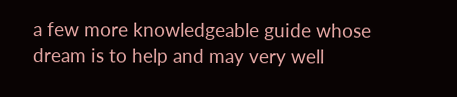a few more knowledgeable guide whose dream is to help and may very well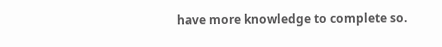have more knowledge to complete so.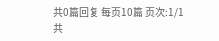共0篇回复 每页10篇 页次:1/1
共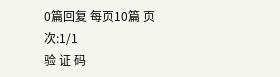0篇回复 每页10篇 页次:1/1
验 证 码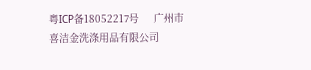粤ICP备18052217号     广州市喜洁金洗涤用品有限公司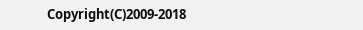Copyright(C)2009-2018